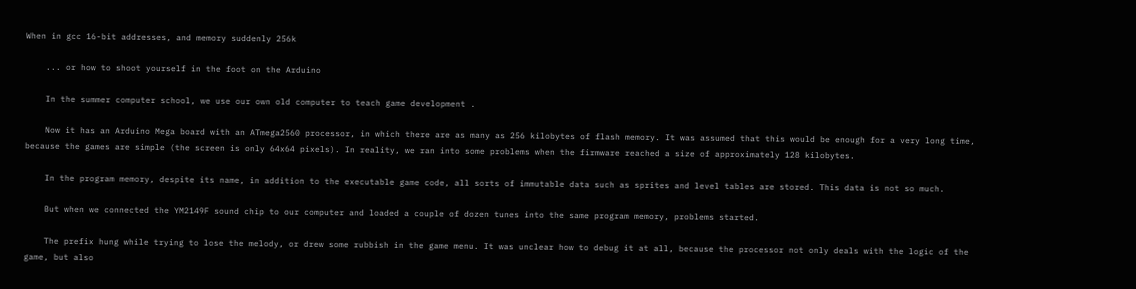When in gcc 16-bit addresses, and memory suddenly 256k

    ... or how to shoot yourself in the foot on the Arduino

    In the summer computer school, we use our own old computer to teach game development .

    Now it has an Arduino Mega board with an ATmega2560 processor, in which there are as many as 256 kilobytes of flash memory. It was assumed that this would be enough for a very long time, because the games are simple (the screen is only 64x64 pixels). In reality, we ran into some problems when the firmware reached a size of approximately 128 kilobytes.

    In the program memory, despite its name, in addition to the executable game code, all sorts of immutable data such as sprites and level tables are stored. This data is not so much.

    But when we connected the YM2149F sound chip to our computer and loaded a couple of dozen tunes into the same program memory, problems started.

    The prefix hung while trying to lose the melody, or drew some rubbish in the game menu. It was unclear how to debug it at all, because the processor not only deals with the logic of the game, but also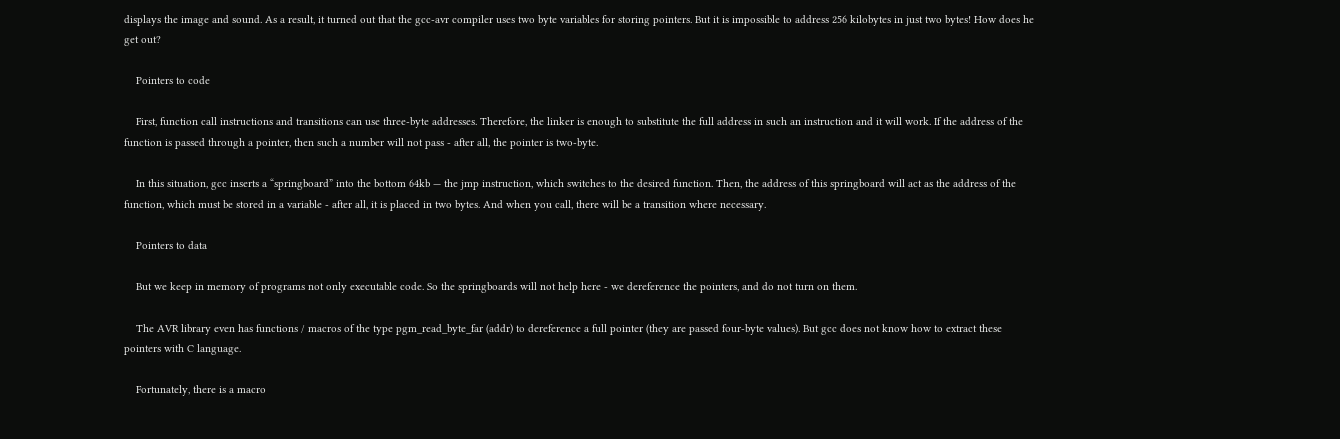displays the image and sound. As a result, it turned out that the gcc-avr compiler uses two byte variables for storing pointers. But it is impossible to address 256 kilobytes in just two bytes! How does he get out?

    Pointers to code

    First, function call instructions and transitions can use three-byte addresses. Therefore, the linker is enough to substitute the full address in such an instruction and it will work. If the address of the function is passed through a pointer, then such a number will not pass - after all, the pointer is two-byte.

    In this situation, gcc inserts a “springboard” into the bottom 64kb — the jmp instruction, which switches to the desired function. Then, the address of this springboard will act as the address of the function, which must be stored in a variable - after all, it is placed in two bytes. And when you call, there will be a transition where necessary.

    Pointers to data

    But we keep in memory of programs not only executable code. So the springboards will not help here - we dereference the pointers, and do not turn on them.

    The AVR library even has functions / macros of the type pgm_read_byte_far (addr) to dereference a full pointer (they are passed four-byte values). But gcc does not know how to extract these pointers with C language.

    Fortunately, there is a macro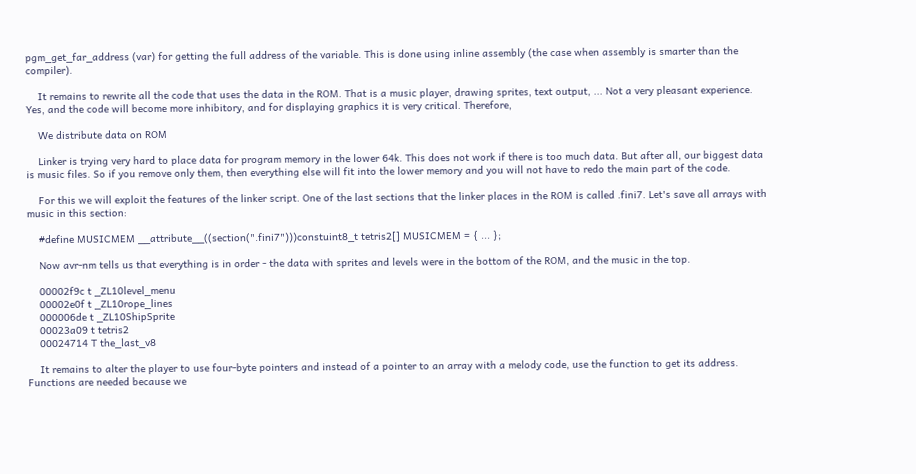pgm_get_far_address (var) for getting the full address of the variable. This is done using inline assembly (the case when assembly is smarter than the compiler).

    It remains to rewrite all the code that uses the data in the ROM. That is a music player, drawing sprites, text output, ... Not a very pleasant experience. Yes, and the code will become more inhibitory, and for displaying graphics it is very critical. Therefore,

    We distribute data on ROM

    Linker is trying very hard to place data for program memory in the lower 64k. This does not work if there is too much data. But after all, our biggest data is music files. So if you remove only them, then everything else will fit into the lower memory and you will not have to redo the main part of the code.

    For this we will exploit the features of the linker script. One of the last sections that the linker places in the ROM is called .fini7. Let's save all arrays with music in this section:

    #define MUSICMEM __attribute__((section(".fini7")))constuint8_t tetris2[] MUSICMEM = { ... };

    Now avr-nm tells us that everything is in order - the data with sprites and levels were in the bottom of the ROM, and the music in the top.

    00002f9c t _ZL10level_menu
    00002e0f t _ZL10rope_lines
    000006de t _ZL10ShipSprite
    00023a09 t tetris2
    00024714 T the_last_v8

    It remains to alter the player to use four-byte pointers and instead of a pointer to an array with a melody code, use the function to get its address. Functions are needed because we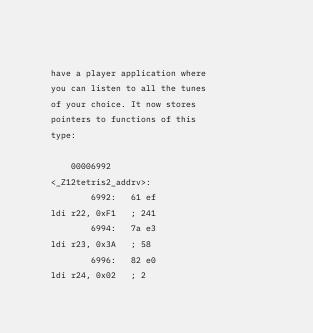have a player application where you can listen to all the tunes of your choice. It now stores pointers to functions of this type:

    00006992 <_Z12tetris2_addrv>:
        6992:   61 ef           ldi r22, 0xF1   ; 241
        6994:   7a e3           ldi r23, 0x3A   ; 58
        6996:   82 e0           ldi r24, 0x02   ; 2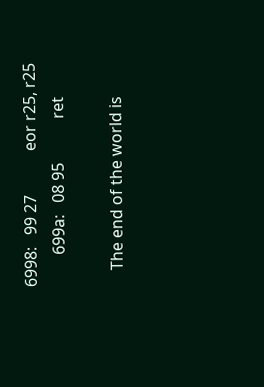6998:   99 27           eor r25, r25
        699a:   08 95           ret

    The end of the world is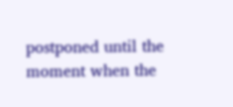postponed until the moment when the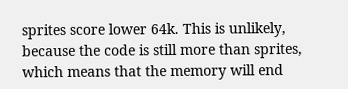sprites score lower 64k. This is unlikely, because the code is still more than sprites, which means that the memory will end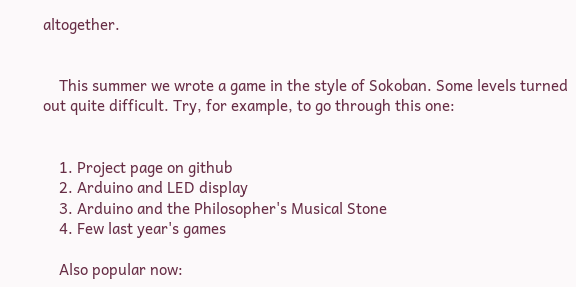altogether.


    This summer we wrote a game in the style of Sokoban. Some levels turned out quite difficult. Try, for example, to go through this one:


    1. Project page on github
    2. Arduino and LED display
    3. Arduino and the Philosopher's Musical Stone
    4. Few last year's games

    Also popular now: